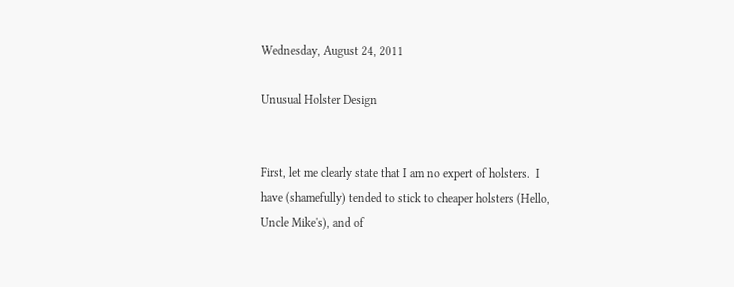Wednesday, August 24, 2011

Unusual Holster Design


First, let me clearly state that I am no expert of holsters.  I have (shamefully) tended to stick to cheaper holsters (Hello, Uncle Mike's), and of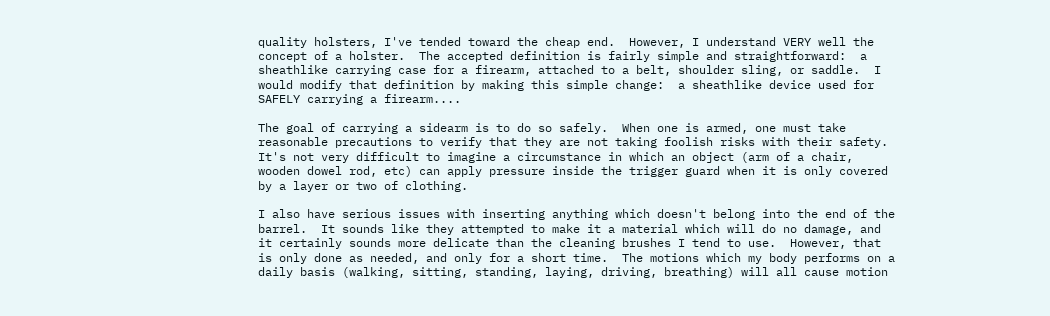quality holsters, I've tended toward the cheap end.  However, I understand VERY well the concept of a holster.  The accepted definition is fairly simple and straightforward:  a sheathlike carrying case for a firearm, attached to a belt, shoulder sling, or saddle.  I would modify that definition by making this simple change:  a sheathlike device used for SAFELY carrying a firearm....

The goal of carrying a sidearm is to do so safely.  When one is armed, one must take reasonable precautions to verify that they are not taking foolish risks with their safety.  It's not very difficult to imagine a circumstance in which an object (arm of a chair, wooden dowel rod, etc) can apply pressure inside the trigger guard when it is only covered by a layer or two of clothing.

I also have serious issues with inserting anything which doesn't belong into the end of the barrel.  It sounds like they attempted to make it a material which will do no damage, and it certainly sounds more delicate than the cleaning brushes I tend to use.  However, that is only done as needed, and only for a short time.  The motions which my body performs on a daily basis (walking, sitting, standing, laying, driving, breathing) will all cause motion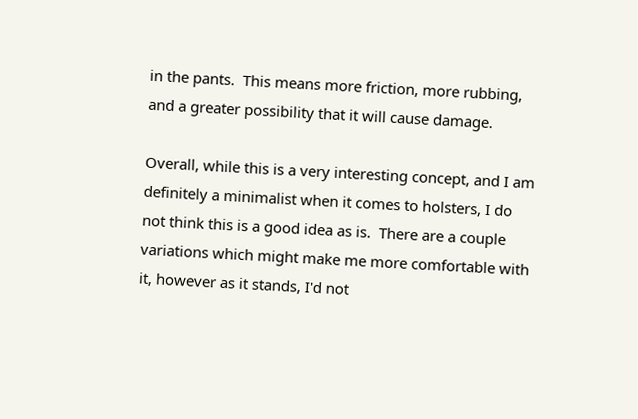in the pants.  This means more friction, more rubbing, and a greater possibility that it will cause damage.

Overall, while this is a very interesting concept, and I am definitely a minimalist when it comes to holsters, I do not think this is a good idea as is.  There are a couple variations which might make me more comfortable with it, however as it stands, I'd not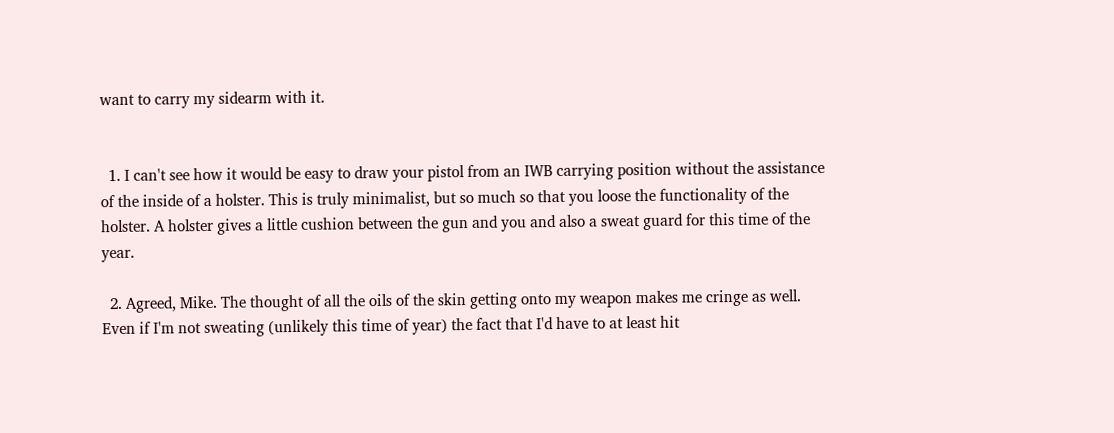want to carry my sidearm with it.


  1. I can't see how it would be easy to draw your pistol from an IWB carrying position without the assistance of the inside of a holster. This is truly minimalist, but so much so that you loose the functionality of the holster. A holster gives a little cushion between the gun and you and also a sweat guard for this time of the year.

  2. Agreed, Mike. The thought of all the oils of the skin getting onto my weapon makes me cringe as well. Even if I'm not sweating (unlikely this time of year) the fact that I'd have to at least hit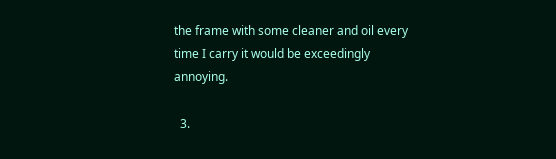the frame with some cleaner and oil every time I carry it would be exceedingly annoying.

  3.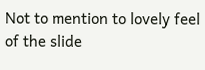Not to mention to lovely feel of the slide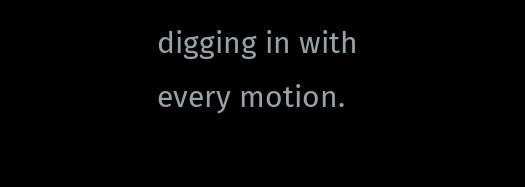digging in with every motion.